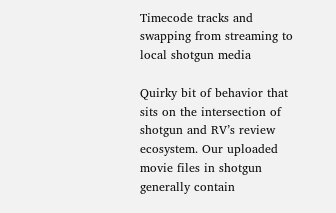Timecode tracks and swapping from streaming to local shotgun media

Quirky bit of behavior that sits on the intersection of shotgun and RV’s review ecosystem. Our uploaded movie files in shotgun generally contain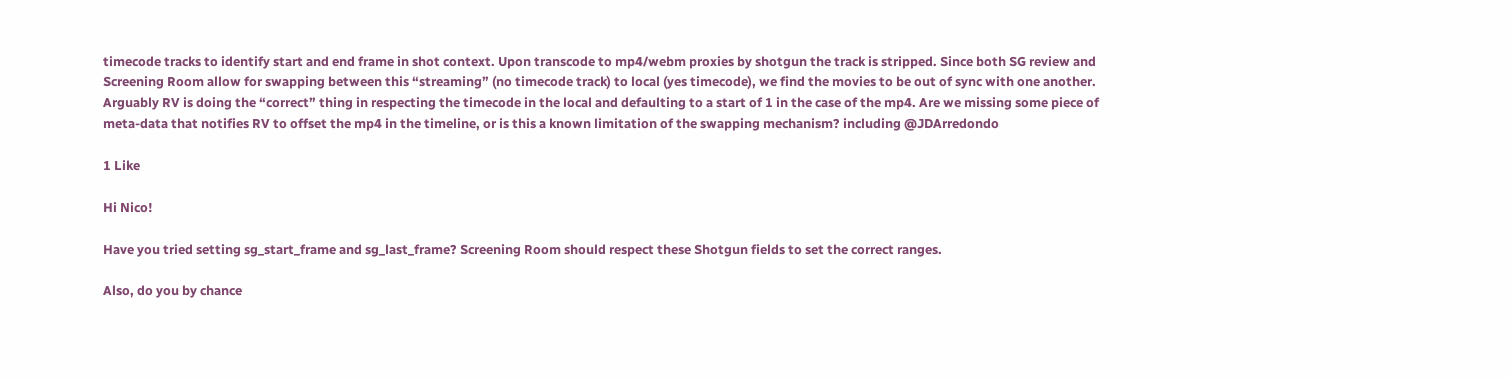timecode tracks to identify start and end frame in shot context. Upon transcode to mp4/webm proxies by shotgun the track is stripped. Since both SG review and Screening Room allow for swapping between this “streaming” (no timecode track) to local (yes timecode), we find the movies to be out of sync with one another. Arguably RV is doing the “correct” thing in respecting the timecode in the local and defaulting to a start of 1 in the case of the mp4. Are we missing some piece of meta-data that notifies RV to offset the mp4 in the timeline, or is this a known limitation of the swapping mechanism? including @JDArredondo

1 Like

Hi Nico!

Have you tried setting sg_start_frame and sg_last_frame? Screening Room should respect these Shotgun fields to set the correct ranges.

Also, do you by chance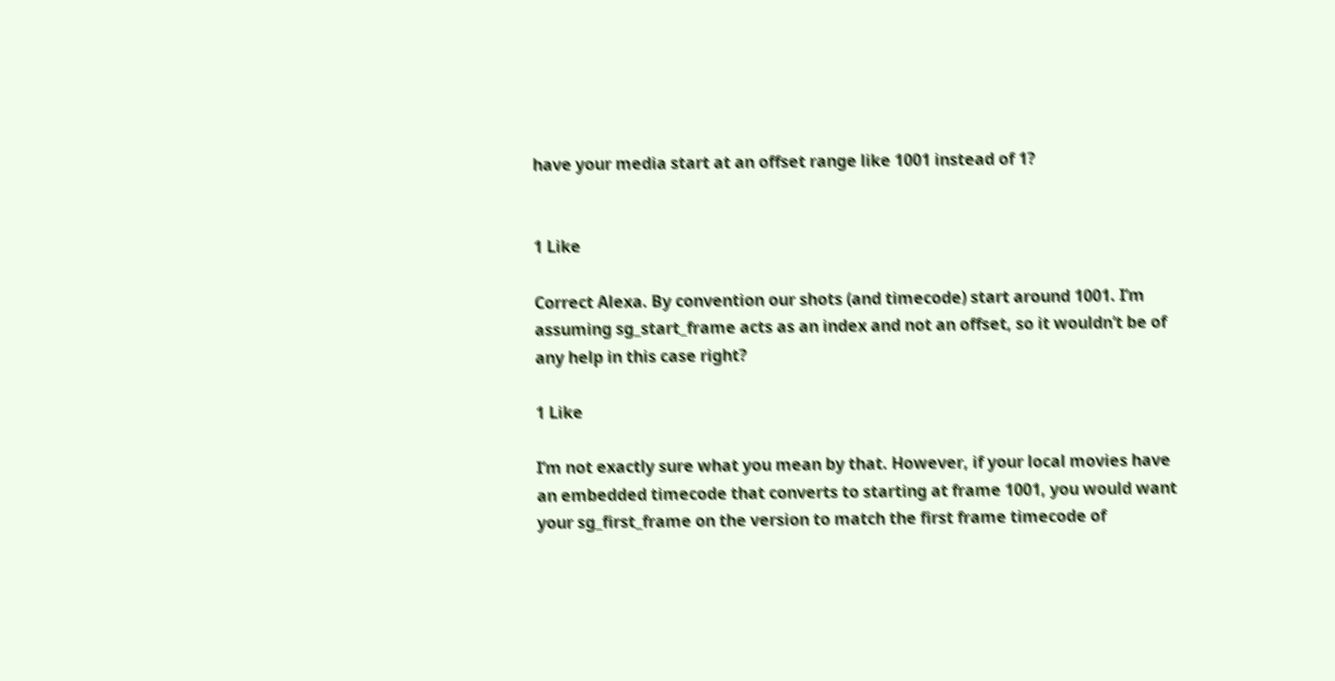have your media start at an offset range like 1001 instead of 1?


1 Like

Correct Alexa. By convention our shots (and timecode) start around 1001. I’m assuming sg_start_frame acts as an index and not an offset, so it wouldn’t be of any help in this case right?

1 Like

I’m not exactly sure what you mean by that. However, if your local movies have an embedded timecode that converts to starting at frame 1001, you would want your sg_first_frame on the version to match the first frame timecode of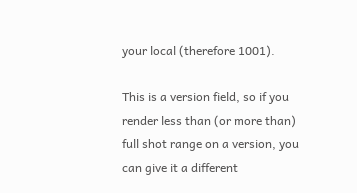your local (therefore 1001).

This is a version field, so if you render less than (or more than) full shot range on a version, you can give it a different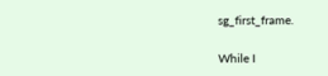sg_first_frame.

While I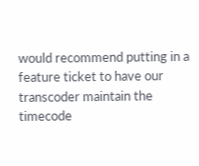would recommend putting in a feature ticket to have our transcoder maintain the timecode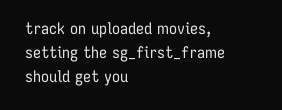track on uploaded movies, setting the sg_first_frame should get you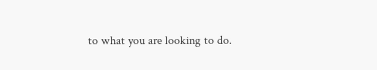to what you are looking to do.